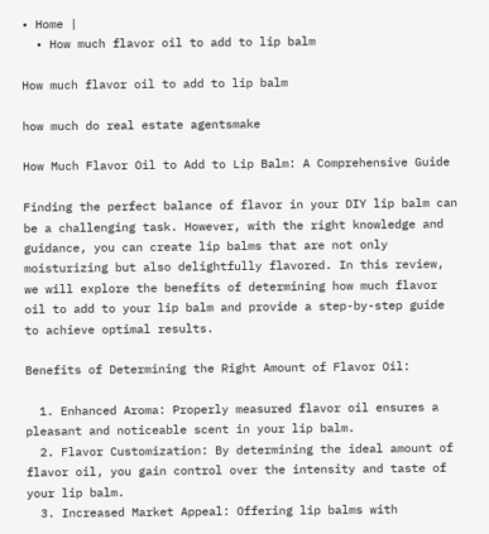• Home |
  • How much flavor oil to add to lip balm

How much flavor oil to add to lip balm

how much do real estate agentsmake

How Much Flavor Oil to Add to Lip Balm: A Comprehensive Guide

Finding the perfect balance of flavor in your DIY lip balm can be a challenging task. However, with the right knowledge and guidance, you can create lip balms that are not only moisturizing but also delightfully flavored. In this review, we will explore the benefits of determining how much flavor oil to add to your lip balm and provide a step-by-step guide to achieve optimal results.

Benefits of Determining the Right Amount of Flavor Oil:

  1. Enhanced Aroma: Properly measured flavor oil ensures a pleasant and noticeable scent in your lip balm.
  2. Flavor Customization: By determining the ideal amount of flavor oil, you gain control over the intensity and taste of your lip balm.
  3. Increased Market Appeal: Offering lip balms with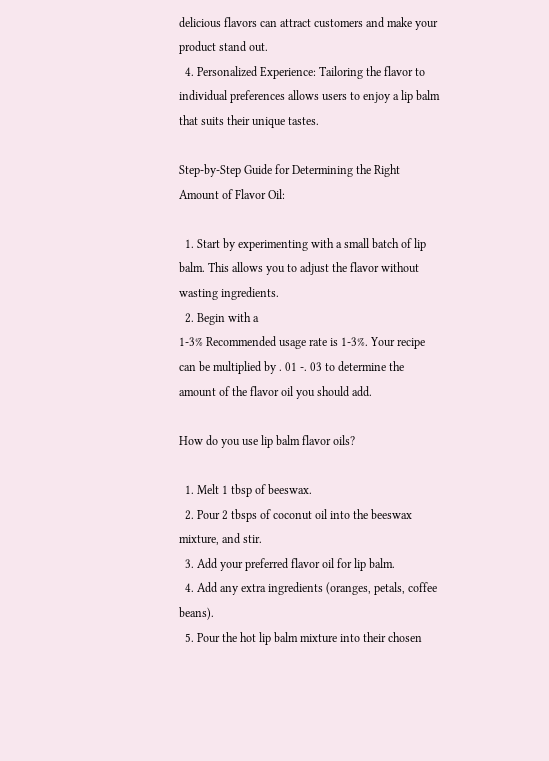delicious flavors can attract customers and make your product stand out.
  4. Personalized Experience: Tailoring the flavor to individual preferences allows users to enjoy a lip balm that suits their unique tastes.

Step-by-Step Guide for Determining the Right Amount of Flavor Oil:

  1. Start by experimenting with a small batch of lip balm. This allows you to adjust the flavor without wasting ingredients.
  2. Begin with a
1-3% Recommended usage rate is 1-3%. Your recipe can be multiplied by . 01 -. 03 to determine the amount of the flavor oil you should add.

How do you use lip balm flavor oils?

  1. Melt 1 tbsp of beeswax.
  2. Pour 2 tbsps of coconut oil into the beeswax mixture, and stir.
  3. Add your preferred flavor oil for lip balm.
  4. Add any extra ingredients (oranges, petals, coffee beans).
  5. Pour the hot lip balm mixture into their chosen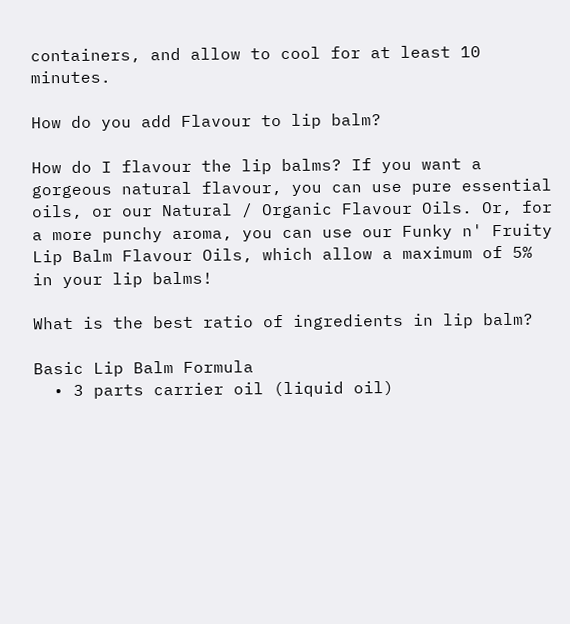containers, and allow to cool for at least 10 minutes.

How do you add Flavour to lip balm?

How do I flavour the lip balms? If you want a gorgeous natural flavour, you can use pure essential oils, or our Natural / Organic Flavour Oils. Or, for a more punchy aroma, you can use our Funky n' Fruity Lip Balm Flavour Oils, which allow a maximum of 5% in your lip balms!

What is the best ratio of ingredients in lip balm?

Basic Lip Balm Formula
  • 3 parts carrier oil (liquid oil)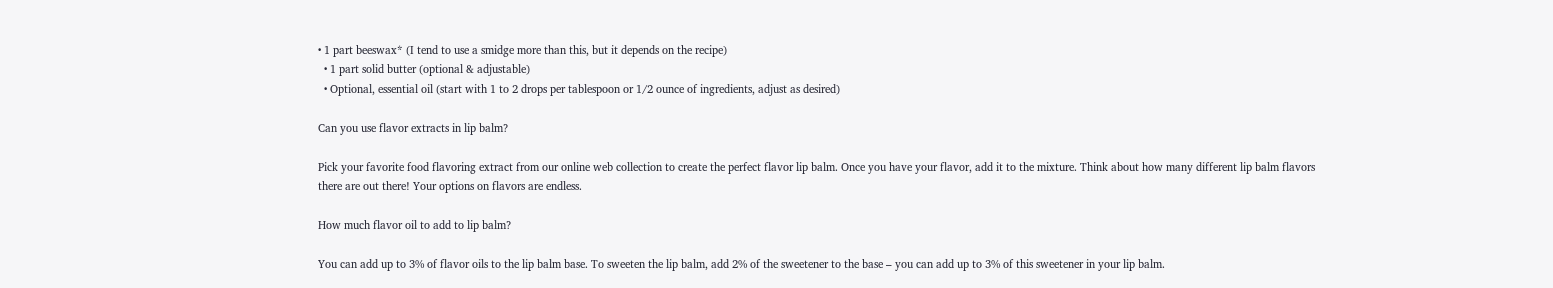• 1 part beeswax* (I tend to use a smidge more than this, but it depends on the recipe)
  • 1 part solid butter (optional & adjustable)
  • Optional, essential oil (start with 1 to 2 drops per tablespoon or 1/2 ounce of ingredients, adjust as desired)

Can you use flavor extracts in lip balm?

Pick your favorite food flavoring extract from our online web collection to create the perfect flavor lip balm. Once you have your flavor, add it to the mixture. Think about how many different lip balm flavors there are out there! Your options on flavors are endless.

How much flavor oil to add to lip balm?

You can add up to 3% of flavor oils to the lip balm base. To sweeten the lip balm, add 2% of the sweetener to the base – you can add up to 3% of this sweetener in your lip balm.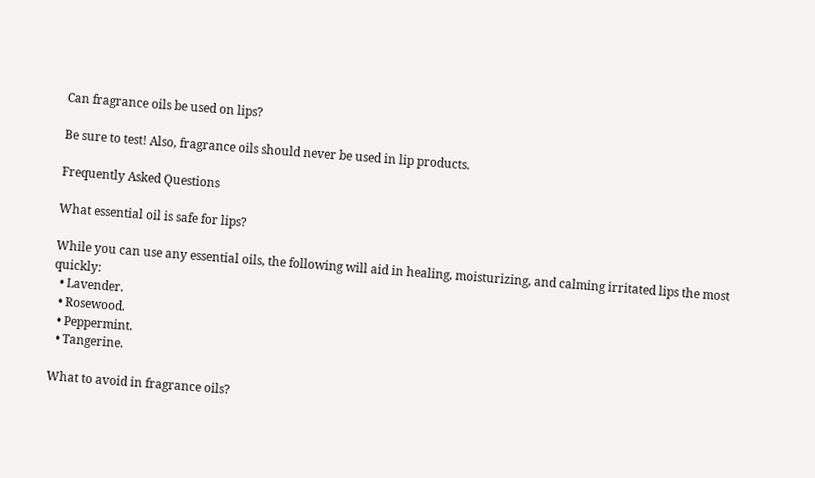Can fragrance oils be used on lips?

Be sure to test! Also, fragrance oils should never be used in lip products.

Frequently Asked Questions

What essential oil is safe for lips?

While you can use any essential oils, the following will aid in healing, moisturizing, and calming irritated lips the most quickly:
  • Lavender.
  • Rosewood.
  • Peppermint.
  • Tangerine.

What to avoid in fragrance oils?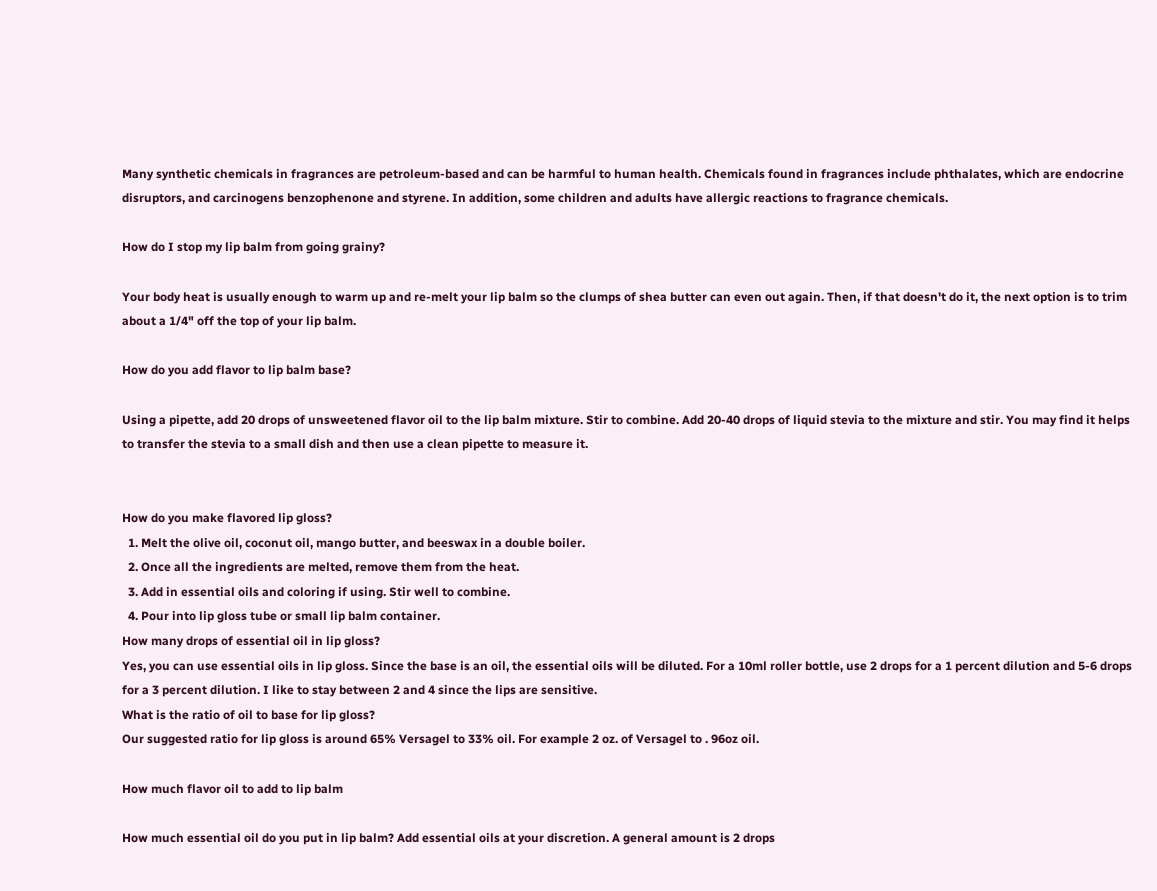Many synthetic chemicals in fragrances are petroleum-based and can be harmful to human health. Chemicals found in fragrances include phthalates, which are endocrine disruptors, and carcinogens benzophenone and styrene. In addition, some children and adults have allergic reactions to fragrance chemicals.

How do I stop my lip balm from going grainy?

Your body heat is usually enough to warm up and re-melt your lip balm so the clumps of shea butter can even out again. Then, if that doesn't do it, the next option is to trim about a 1/4" off the top of your lip balm.

How do you add flavor to lip balm base?

Using a pipette, add 20 drops of unsweetened flavor oil to the lip balm mixture. Stir to combine. Add 20-40 drops of liquid stevia to the mixture and stir. You may find it helps to transfer the stevia to a small dish and then use a clean pipette to measure it.


How do you make flavored lip gloss?
  1. Melt the olive oil, coconut oil, mango butter, and beeswax in a double boiler.
  2. Once all the ingredients are melted, remove them from the heat.
  3. Add in essential oils and coloring if using. Stir well to combine.
  4. Pour into lip gloss tube or small lip balm container.
How many drops of essential oil in lip gloss?
Yes, you can use essential oils in lip gloss. Since the base is an oil, the essential oils will be diluted. For a 10ml roller bottle, use 2 drops for a 1 percent dilution and 5-6 drops for a 3 percent dilution. I like to stay between 2 and 4 since the lips are sensitive.
What is the ratio of oil to base for lip gloss?
Our suggested ratio for lip gloss is around 65% Versagel to 33% oil. For example 2 oz. of Versagel to . 96oz oil.

How much flavor oil to add to lip balm

How much essential oil do you put in lip balm? Add essential oils at your discretion. A general amount is 2 drops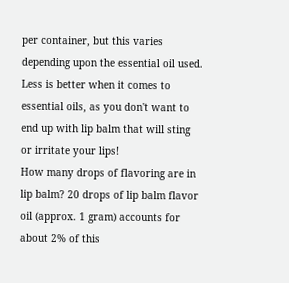per container, but this varies depending upon the essential oil used. Less is better when it comes to essential oils, as you don't want to end up with lip balm that will sting or irritate your lips!
How many drops of flavoring are in lip balm? 20 drops of lip balm flavor oil (approx. 1 gram) accounts for about 2% of this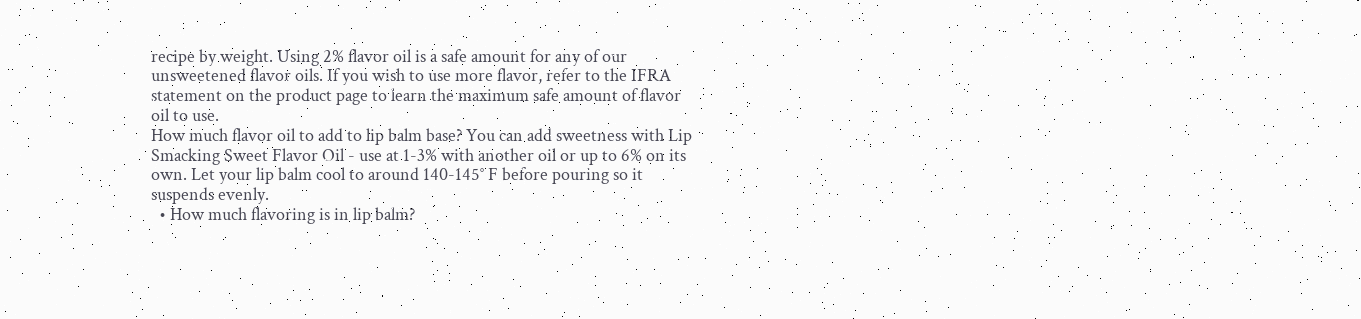recipe by weight. Using 2% flavor oil is a safe amount for any of our unsweetened flavor oils. If you wish to use more flavor, refer to the IFRA statement on the product page to learn the maximum safe amount of flavor oil to use.
How much flavor oil to add to lip balm base? You can add sweetness with Lip Smacking Sweet Flavor Oil - use at 1-3% with another oil or up to 6% on its own. Let your lip balm cool to around 140-145° F before pouring so it suspends evenly.
  • How much flavoring is in lip balm?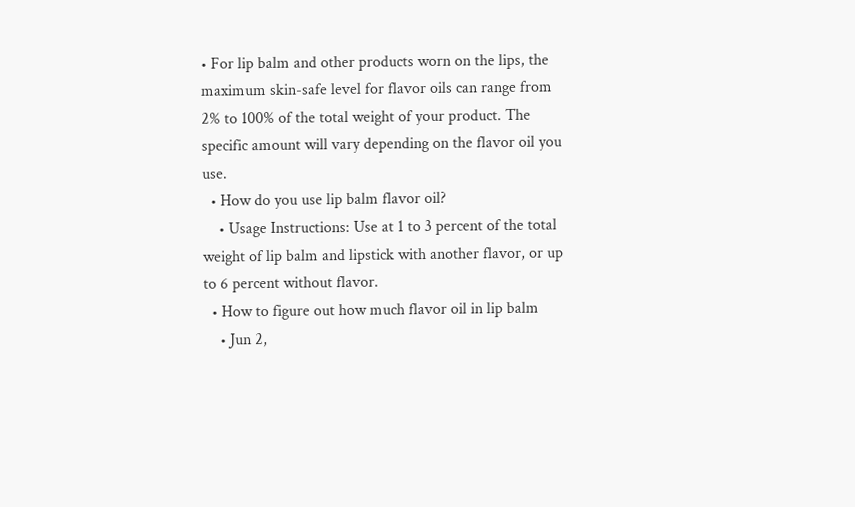• For lip balm and other products worn on the lips, the maximum skin-safe level for flavor oils can range from 2% to 100% of the total weight of your product. The specific amount will vary depending on the flavor oil you use.
  • How do you use lip balm flavor oil?
    • Usage Instructions: Use at 1 to 3 percent of the total weight of lip balm and lipstick with another flavor, or up to 6 percent without flavor.
  • How to figure out how much flavor oil in lip balm
    • Jun 2,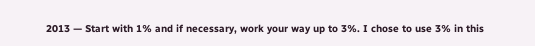2013 — Start with 1% and if necessary, work your way up to 3%. I chose to use 3% in this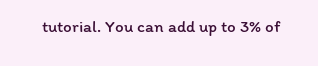tutorial. You can add up to 3% of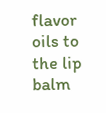flavor oils to the lip balm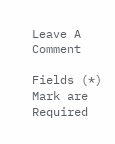Leave A Comment

Fields (*) Mark are Required